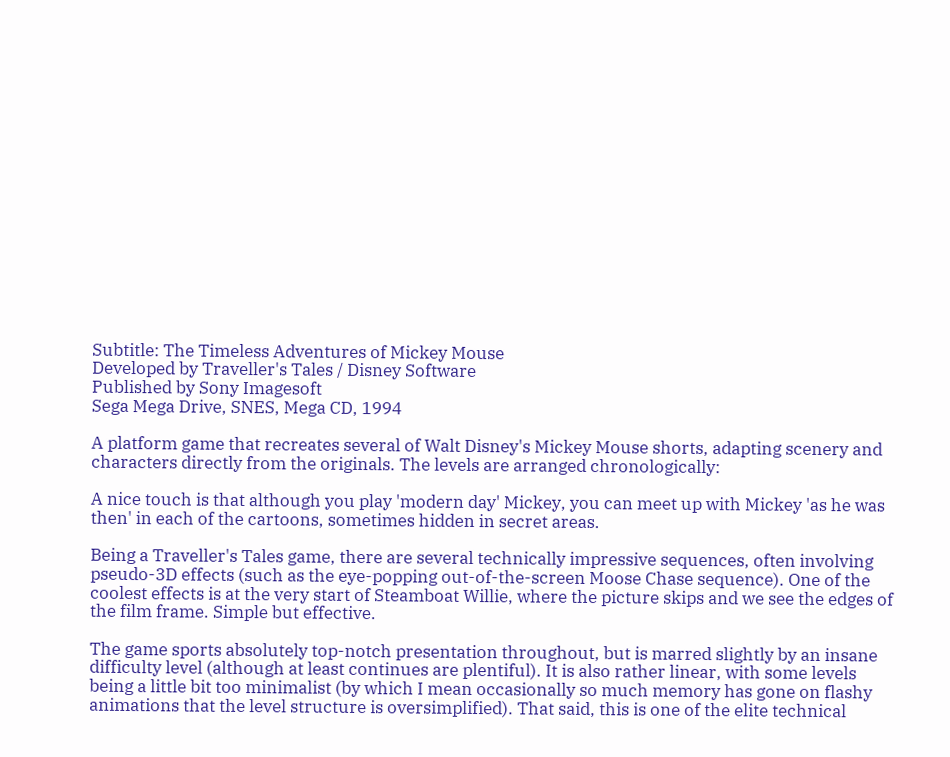Subtitle: The Timeless Adventures of Mickey Mouse
Developed by Traveller's Tales / Disney Software
Published by Sony Imagesoft
Sega Mega Drive, SNES, Mega CD, 1994

A platform game that recreates several of Walt Disney's Mickey Mouse shorts, adapting scenery and characters directly from the originals. The levels are arranged chronologically:

A nice touch is that although you play 'modern day' Mickey, you can meet up with Mickey 'as he was then' in each of the cartoons, sometimes hidden in secret areas.

Being a Traveller's Tales game, there are several technically impressive sequences, often involving pseudo-3D effects (such as the eye-popping out-of-the-screen Moose Chase sequence). One of the coolest effects is at the very start of Steamboat Willie, where the picture skips and we see the edges of the film frame. Simple but effective.

The game sports absolutely top-notch presentation throughout, but is marred slightly by an insane difficulty level (although at least continues are plentiful). It is also rather linear, with some levels being a little bit too minimalist (by which I mean occasionally so much memory has gone on flashy animations that the level structure is oversimplified). That said, this is one of the elite technical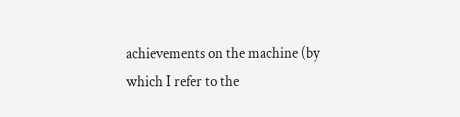achievements on the machine (by which I refer to the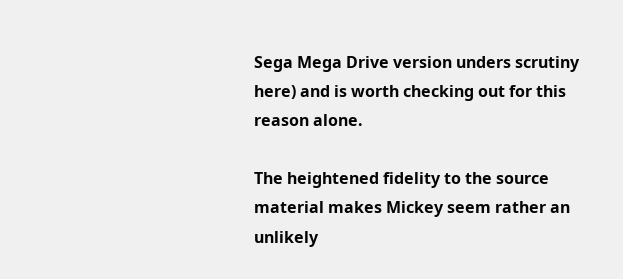Sega Mega Drive version unders scrutiny here) and is worth checking out for this reason alone.

The heightened fidelity to the source material makes Mickey seem rather an unlikely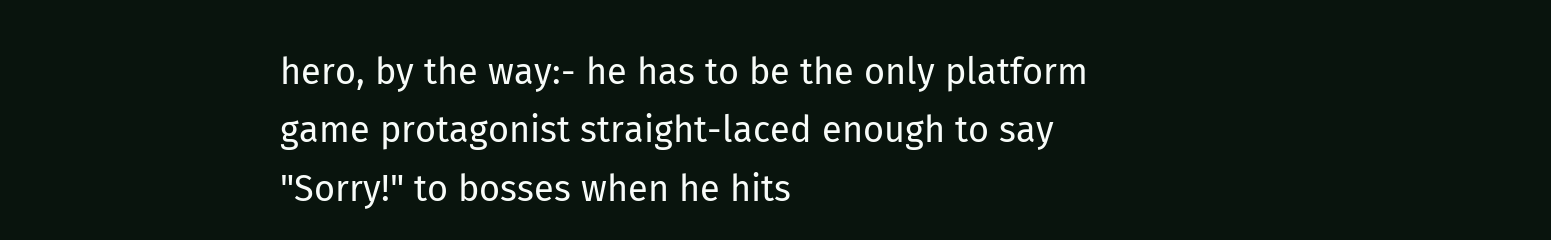hero, by the way:- he has to be the only platform game protagonist straight-laced enough to say "Sorry!" to bosses when he hits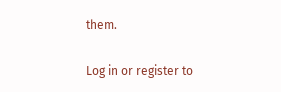them.

Log in or register to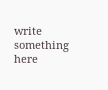write something here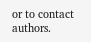or to contact authors.